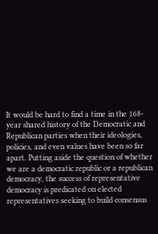It would be hard to find a time in the 168-year shared history of the Democratic and Republican parties when their ideologies, policies, and even values have been so far apart. Putting aside the question of whether we are a democratic republic or a republican democracy, the success of representative democracy is predicated on elected representatives seeking to build consensus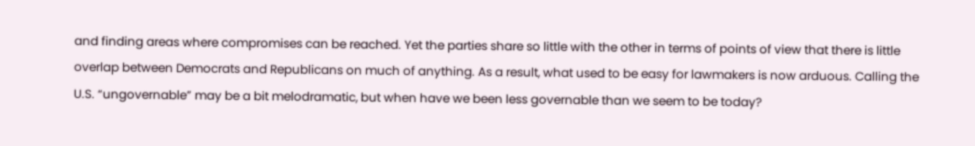and finding areas where compromises can be reached. Yet the parties share so little with the other in terms of points of view that there is little overlap between Democrats and Republicans on much of anything. As a result, what used to be easy for lawmakers is now arduous. Calling the U.S. “ungovernable” may be a bit melodramatic, but when have we been less governable than we seem to be today?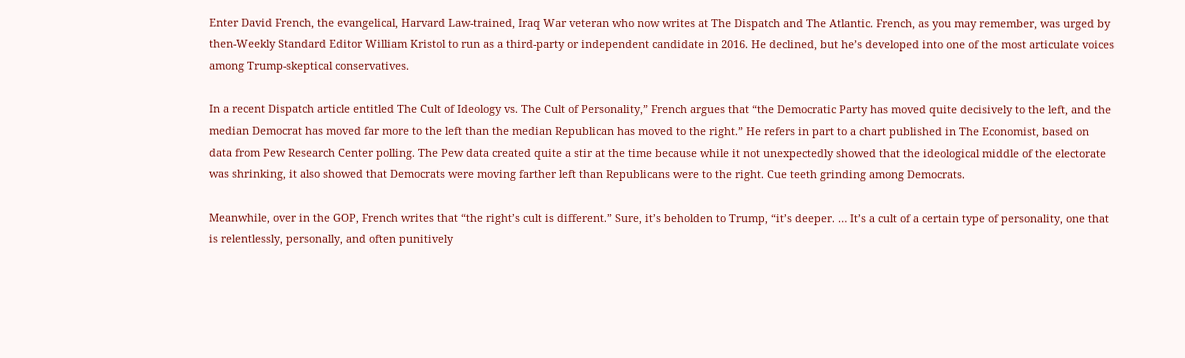Enter David French, the evangelical, Harvard Law-trained, Iraq War veteran who now writes at The Dispatch and The Atlantic. French, as you may remember, was urged by then-Weekly Standard Editor William Kristol to run as a third-party or independent candidate in 2016. He declined, but he’s developed into one of the most articulate voices among Trump-skeptical conservatives.

In a recent Dispatch article entitled The Cult of Ideology vs. The Cult of Personality,” French argues that “the Democratic Party has moved quite decisively to the left, and the median Democrat has moved far more to the left than the median Republican has moved to the right.” He refers in part to a chart published in The Economist, based on data from Pew Research Center polling. The Pew data created quite a stir at the time because while it not unexpectedly showed that the ideological middle of the electorate was shrinking, it also showed that Democrats were moving farther left than Republicans were to the right. Cue teeth grinding among Democrats.

Meanwhile, over in the GOP, French writes that “the right’s cult is different.” Sure, it’s beholden to Trump, “it’s deeper. … It’s a cult of a certain type of personality, one that is relentlessly, personally, and often punitively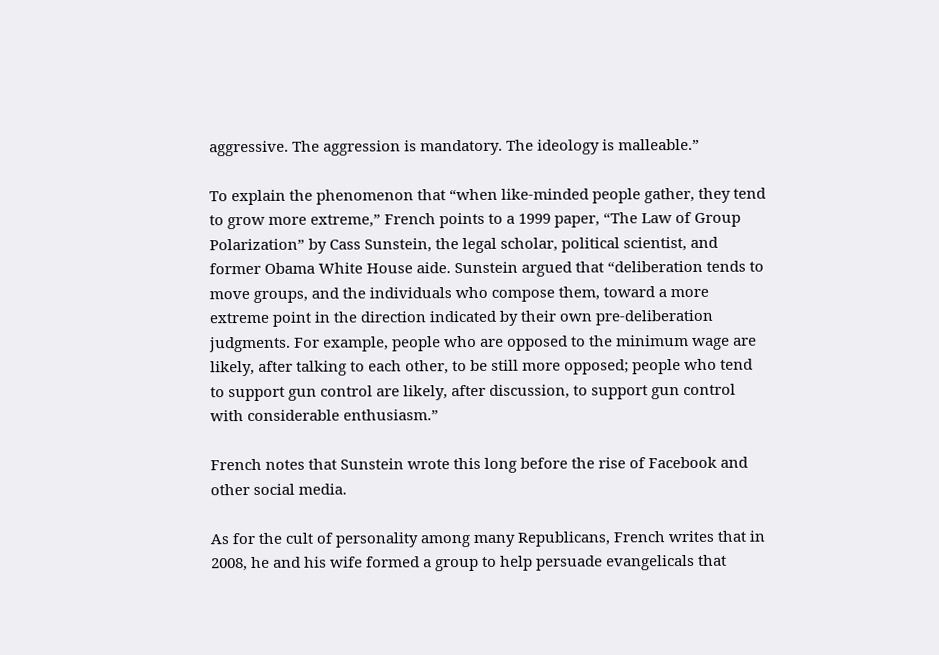aggressive. The aggression is mandatory. The ideology is malleable.”

To explain the phenomenon that “when like-minded people gather, they tend to grow more extreme,” French points to a 1999 paper, “The Law of Group Polarization” by Cass Sunstein, the legal scholar, political scientist, and former Obama White House aide. Sunstein argued that “deliberation tends to move groups, and the individuals who compose them, toward a more extreme point in the direction indicated by their own pre-deliberation judgments. For example, people who are opposed to the minimum wage are likely, after talking to each other, to be still more opposed; people who tend to support gun control are likely, after discussion, to support gun control with considerable enthusiasm.”

French notes that Sunstein wrote this long before the rise of Facebook and other social media.

As for the cult of personality among many Republicans, French writes that in 2008, he and his wife formed a group to help persuade evangelicals that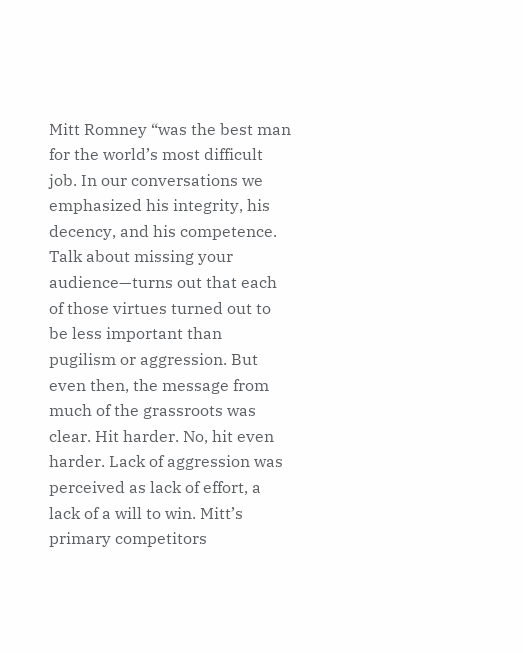Mitt Romney “was the best man for the world’s most difficult job. In our conversations we emphasized his integrity, his decency, and his competence. Talk about missing your audience—turns out that each of those virtues turned out to be less important than pugilism or aggression. But even then, the message from much of the grassroots was clear. Hit harder. No, hit even harder. Lack of aggression was perceived as lack of effort, a lack of a will to win. Mitt’s primary competitors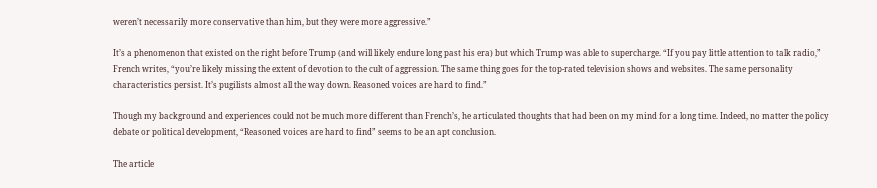weren’t necessarily more conservative than him, but they were more aggressive.”

It’s a phenomenon that existed on the right before Trump (and will likely endure long past his era) but which Trump was able to supercharge. “If you pay little attention to talk radio,” French writes, “you’re likely missing the extent of devotion to the cult of aggression. The same thing goes for the top-rated television shows and websites. The same personality characteristics persist. It’s pugilists almost all the way down. Reasoned voices are hard to find.”

Though my background and experiences could not be much more different than French’s, he articulated thoughts that had been on my mind for a long time. Indeed, no matter the policy debate or political development, “Reasoned voices are hard to find” seems to be an apt conclusion.

The article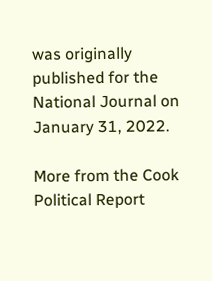was originally published for the National Journal on January 31, 2022.

More from the Cook Political Report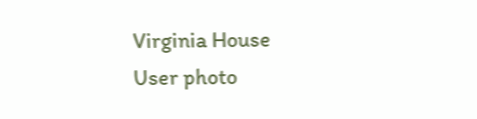Virginia House
User photo